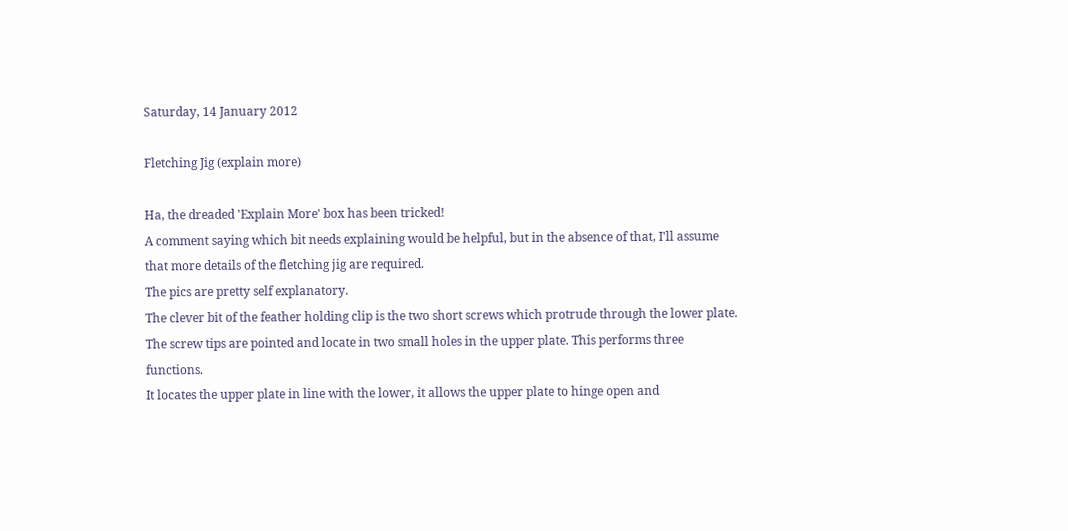Saturday, 14 January 2012

Fletching Jig (explain more)

Ha, the dreaded 'Explain More' box has been tricked!
A comment saying which bit needs explaining would be helpful, but in the absence of that, I'll assume that more details of the fletching jig are required.
The pics are pretty self explanatory.
The clever bit of the feather holding clip is the two short screws which protrude through the lower plate. The screw tips are pointed and locate in two small holes in the upper plate. This performs three functions.
It locates the upper plate in line with the lower, it allows the upper plate to hinge open and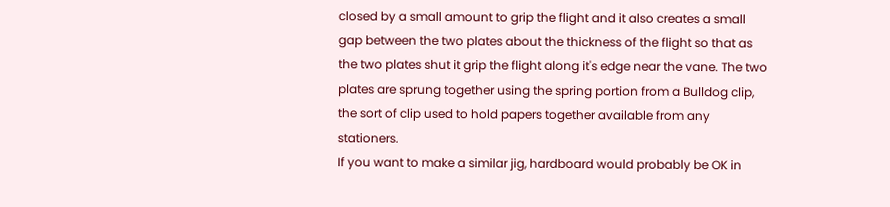closed by a small amount to grip the flight and it also creates a small gap between the two plates about the thickness of the flight so that as the two plates shut it grip the flight along it's edge near the vane. The two plates are sprung together using the spring portion from a Bulldog clip, the sort of clip used to hold papers together available from any stationers.
If you want to make a similar jig, hardboard would probably be OK in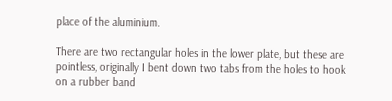place of the aluminium.

There are two rectangular holes in the lower plate, but these are pointless, originally I bent down two tabs from the holes to hook on a rubber band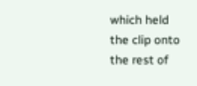which held the clip onto the rest of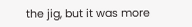the jig, but it was more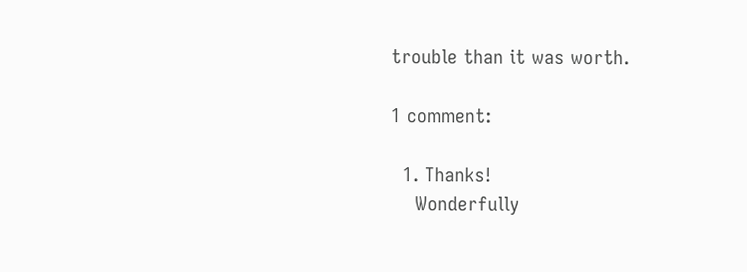trouble than it was worth.

1 comment:

  1. Thanks!
    Wonderfully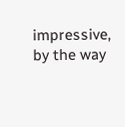impressive, by the way